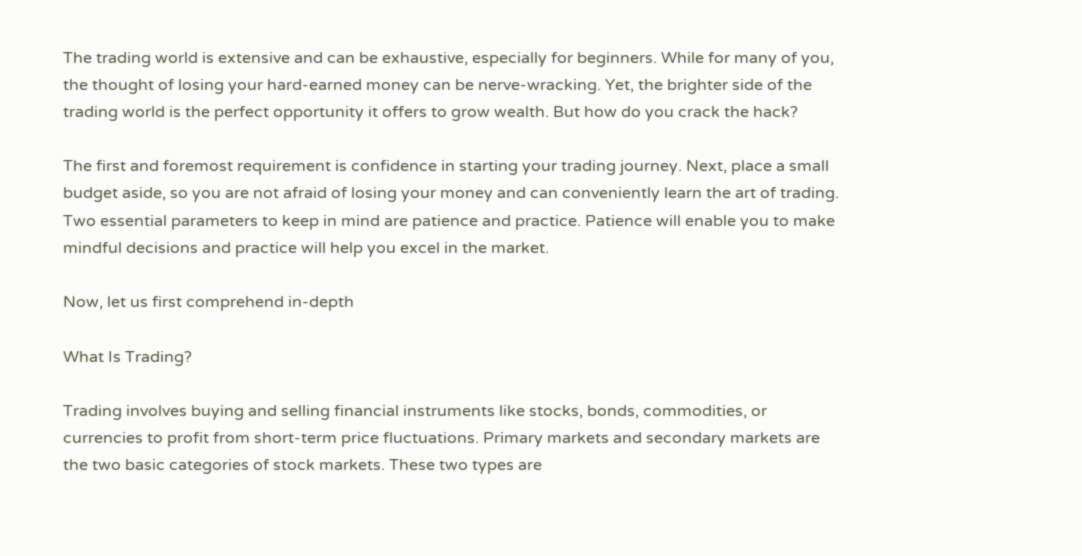The trading world is extensive and can be exhaustive, especially for beginners. While for many of you, the thought of losing your hard-earned money can be nerve-wracking. Yet, the brighter side of the trading world is the perfect opportunity it offers to grow wealth. But how do you crack the hack?

The first and foremost requirement is confidence in starting your trading journey. Next, place a small budget aside, so you are not afraid of losing your money and can conveniently learn the art of trading. Two essential parameters to keep in mind are patience and practice. Patience will enable you to make mindful decisions and practice will help you excel in the market.

Now, let us first comprehend in-depth

What Is Trading?

Trading involves buying and selling financial instruments like stocks, bonds, commodities, or currencies to profit from short-term price fluctuations. Primary markets and secondary markets are the two basic categories of stock markets. These two types are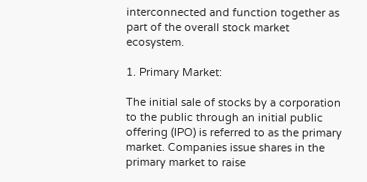interconnected and function together as part of the overall stock market ecosystem.

1. Primary Market:

The initial sale of stocks by a corporation to the public through an initial public offering (IPO) is referred to as the primary market. Companies issue shares in the primary market to raise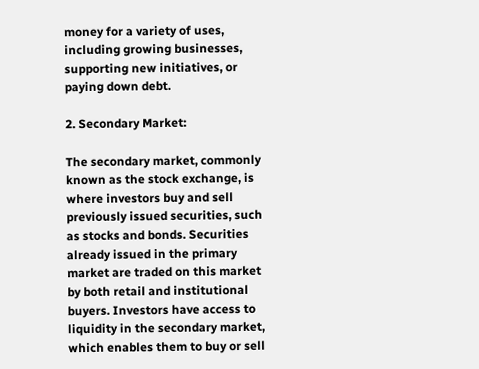money for a variety of uses, including growing businesses, supporting new initiatives, or paying down debt.

2. Secondary Market:

The secondary market, commonly known as the stock exchange, is where investors buy and sell previously issued securities, such as stocks and bonds. Securities already issued in the primary market are traded on this market by both retail and institutional buyers. Investors have access to liquidity in the secondary market, which enables them to buy or sell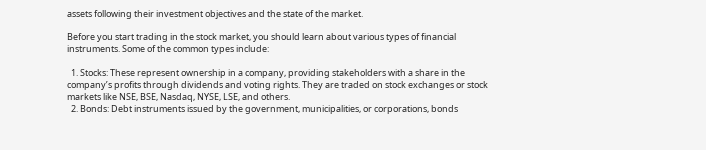assets following their investment objectives and the state of the market.

Before you start trading in the stock market, you should learn about various types of financial instruments. Some of the common types include:

  1. Stocks: These represent ownership in a company, providing stakeholders with a share in the company’s profits through dividends and voting rights. They are traded on stock exchanges or stock markets like NSE, BSE, Nasdaq, NYSE, LSE, and others.
  2. Bonds: Debt instruments issued by the government, municipalities, or corporations, bonds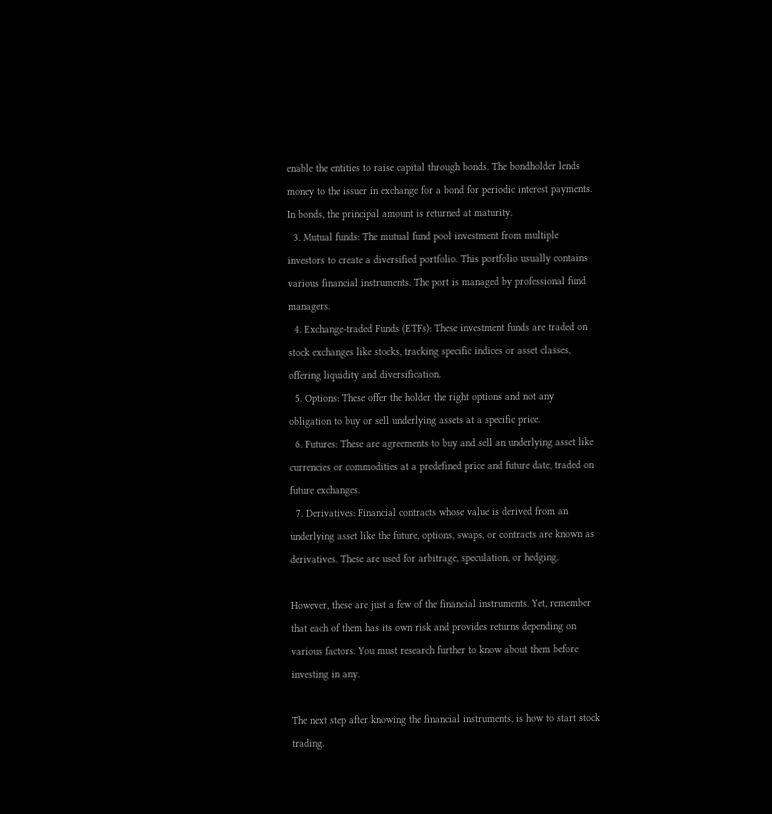enable the entities to raise capital through bonds. The bondholder lends money to the issuer in exchange for a bond for periodic interest payments. In bonds, the principal amount is returned at maturity.
  3. Mutual funds: The mutual fund pool investment from multiple investors to create a diversified portfolio. This portfolio usually contains various financial instruments. The port is managed by professional fund managers.
  4. Exchange-traded Funds (ETFs): These investment funds are traded on stock exchanges like stocks, tracking specific indices or asset classes, offering liquidity and diversification.
  5. Options: These offer the holder the right options and not any obligation to buy or sell underlying assets at a specific price.
  6. Futures: These are agreements to buy and sell an underlying asset like currencies or commodities at a predefined price and future date, traded on future exchanges.
  7. Derivatives: Financial contracts whose value is derived from an underlying asset like the future, options, swaps, or contracts are known as derivatives. These are used for arbitrage, speculation, or hedging.

However, these are just a few of the financial instruments. Yet, remember that each of them has its own risk and provides returns depending on various factors. You must research further to know about them before investing in any.

The next step after knowing the financial instruments, is how to start stock trading.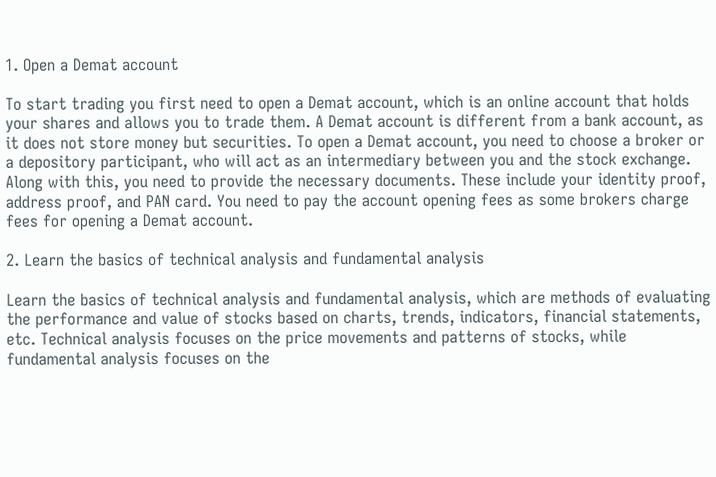1. Open a Demat account

To start trading you first need to open a Demat account, which is an online account that holds your shares and allows you to trade them. A Demat account is different from a bank account, as it does not store money but securities. To open a Demat account, you need to choose a broker or a depository participant, who will act as an intermediary between you and the stock exchange. Along with this, you need to provide the necessary documents. These include your identity proof, address proof, and PAN card. You need to pay the account opening fees as some brokers charge fees for opening a Demat account.

2. Learn the basics of technical analysis and fundamental analysis

Learn the basics of technical analysis and fundamental analysis, which are methods of evaluating the performance and value of stocks based on charts, trends, indicators, financial statements, etc. Technical analysis focuses on the price movements and patterns of stocks, while fundamental analysis focuses on the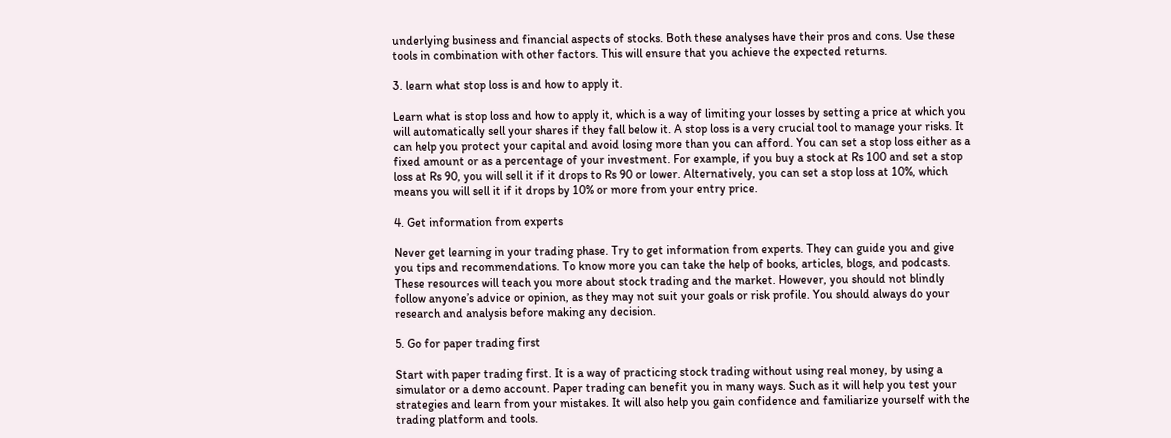underlying business and financial aspects of stocks. Both these analyses have their pros and cons. Use these tools in combination with other factors. This will ensure that you achieve the expected returns.

3. learn what stop loss is and how to apply it.

Learn what is stop loss and how to apply it, which is a way of limiting your losses by setting a price at which you will automatically sell your shares if they fall below it. A stop loss is a very crucial tool to manage your risks. It can help you protect your capital and avoid losing more than you can afford. You can set a stop loss either as a fixed amount or as a percentage of your investment. For example, if you buy a stock at Rs 100 and set a stop loss at Rs 90, you will sell it if it drops to Rs 90 or lower. Alternatively, you can set a stop loss at 10%, which means you will sell it if it drops by 10% or more from your entry price.

4. Get information from experts

Never get learning in your trading phase. Try to get information from experts. They can guide you and give you tips and recommendations. To know more you can take the help of books, articles, blogs, and podcasts. These resources will teach you more about stock trading and the market. However, you should not blindly follow anyone’s advice or opinion, as they may not suit your goals or risk profile. You should always do your research and analysis before making any decision.

5. Go for paper trading first

Start with paper trading first. It is a way of practicing stock trading without using real money, by using a simulator or a demo account. Paper trading can benefit you in many ways. Such as it will help you test your strategies and learn from your mistakes. It will also help you gain confidence and familiarize yourself with the trading platform and tools.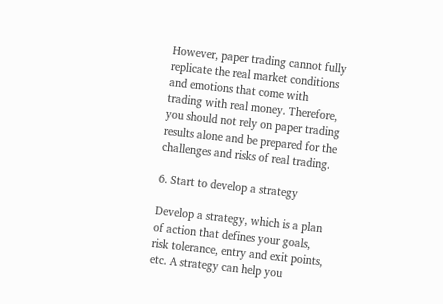However, paper trading cannot fully replicate the real market conditions and emotions that come with trading with real money. Therefore, you should not rely on paper trading results alone and be prepared for the challenges and risks of real trading.

6. Start to develop a strategy

Develop a strategy, which is a plan of action that defines your goals, risk tolerance, entry and exit points, etc. A strategy can help you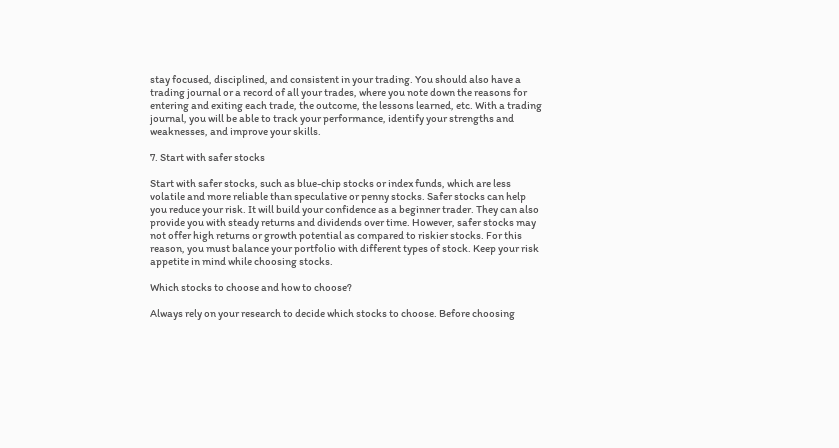stay focused, disciplined, and consistent in your trading. You should also have a trading journal or a record of all your trades, where you note down the reasons for entering and exiting each trade, the outcome, the lessons learned, etc. With a trading journal, you will be able to track your performance, identify your strengths and weaknesses, and improve your skills.

7. Start with safer stocks

Start with safer stocks, such as blue-chip stocks or index funds, which are less volatile and more reliable than speculative or penny stocks. Safer stocks can help you reduce your risk. It will build your confidence as a beginner trader. They can also provide you with steady returns and dividends over time. However, safer stocks may not offer high returns or growth potential as compared to riskier stocks. For this reason, you must balance your portfolio with different types of stock. Keep your risk appetite in mind while choosing stocks.

Which stocks to choose and how to choose?

Always rely on your research to decide which stocks to choose. Before choosing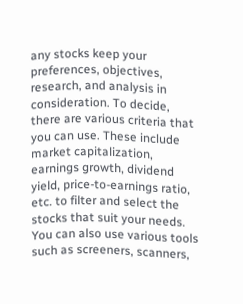any stocks keep your preferences, objectives, research, and analysis in consideration. To decide, there are various criteria that you can use. These include market capitalization, earnings growth, dividend yield, price-to-earnings ratio, etc. to filter and select the stocks that suit your needs. You can also use various tools such as screeners, scanners,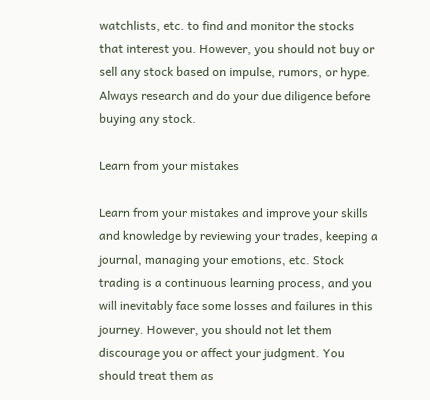watchlists, etc. to find and monitor the stocks that interest you. However, you should not buy or sell any stock based on impulse, rumors, or hype. Always research and do your due diligence before buying any stock.

Learn from your mistakes

Learn from your mistakes and improve your skills and knowledge by reviewing your trades, keeping a journal, managing your emotions, etc. Stock trading is a continuous learning process, and you will inevitably face some losses and failures in this journey. However, you should not let them discourage you or affect your judgment. You should treat them as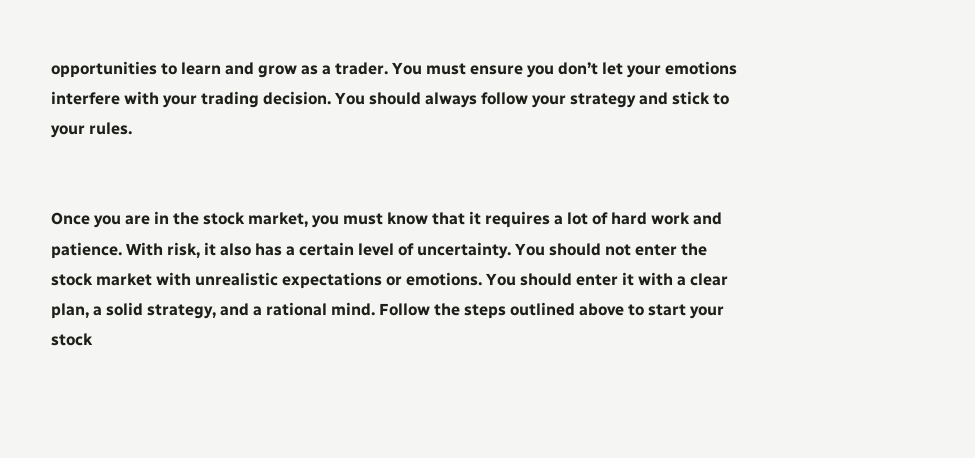opportunities to learn and grow as a trader. You must ensure you don’t let your emotions interfere with your trading decision. You should always follow your strategy and stick to your rules.


Once you are in the stock market, you must know that it requires a lot of hard work and patience. With risk, it also has a certain level of uncertainty. You should not enter the stock market with unrealistic expectations or emotions. You should enter it with a clear plan, a solid strategy, and a rational mind. Follow the steps outlined above to start your stock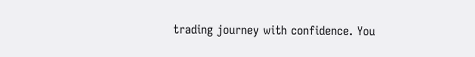trading journey with confidence. You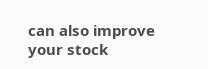can also improve your stock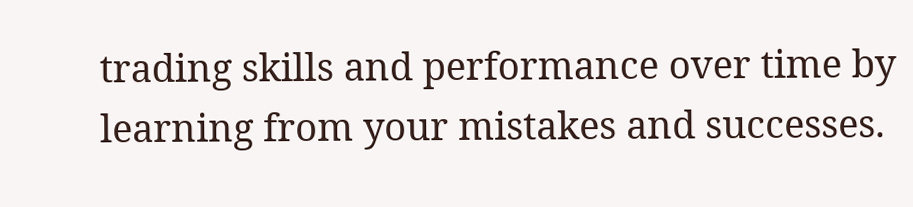trading skills and performance over time by learning from your mistakes and successes.